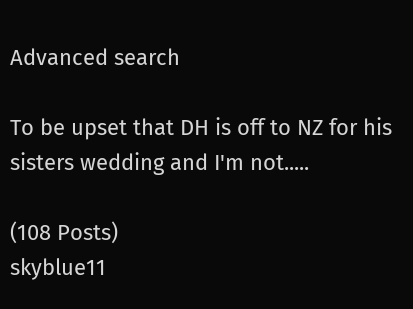Advanced search

To be upset that DH is off to NZ for his sisters wedding and I'm not.....

(108 Posts)
skyblue11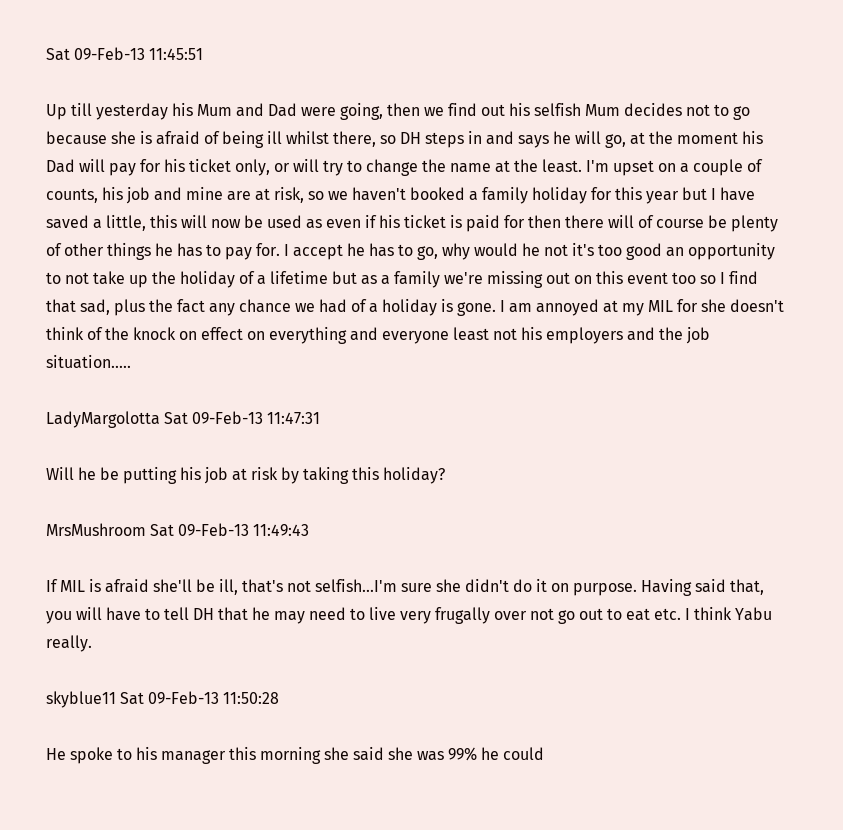Sat 09-Feb-13 11:45:51

Up till yesterday his Mum and Dad were going, then we find out his selfish Mum decides not to go because she is afraid of being ill whilst there, so DH steps in and says he will go, at the moment his Dad will pay for his ticket only, or will try to change the name at the least. I'm upset on a couple of counts, his job and mine are at risk, so we haven't booked a family holiday for this year but I have saved a little, this will now be used as even if his ticket is paid for then there will of course be plenty of other things he has to pay for. I accept he has to go, why would he not it's too good an opportunity to not take up the holiday of a lifetime but as a family we're missing out on this event too so I find that sad, plus the fact any chance we had of a holiday is gone. I am annoyed at my MIL for she doesn't think of the knock on effect on everything and everyone least not his employers and the job situation.....

LadyMargolotta Sat 09-Feb-13 11:47:31

Will he be putting his job at risk by taking this holiday?

MrsMushroom Sat 09-Feb-13 11:49:43

If MIL is afraid she'll be ill, that's not selfish...I'm sure she didn't do it on purpose. Having said that, you will have to tell DH that he may need to live very frugally over not go out to eat etc. I think Yabu really.

skyblue11 Sat 09-Feb-13 11:50:28

He spoke to his manager this morning she said she was 99% he could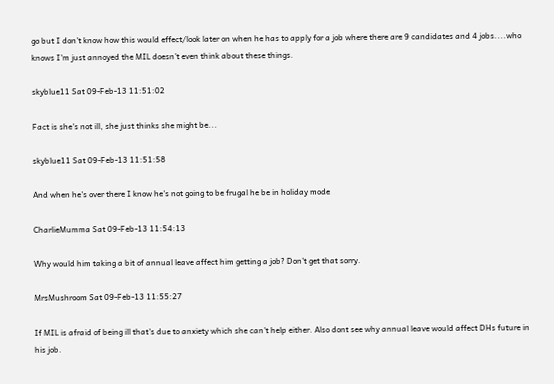go but I don't know how this would effect/look later on when he has to apply for a job where there are 9 candidates and 4 jobs....who knows I'm just annoyed the MIL doesn't even think about these things.

skyblue11 Sat 09-Feb-13 11:51:02

Fact is she's not ill, she just thinks she might be...

skyblue11 Sat 09-Feb-13 11:51:58

And when he's over there I know he's not going to be frugal he be in holiday mode

CharlieMumma Sat 09-Feb-13 11:54:13

Why would him taking a bit of annual leave affect him getting a job? Don't get that sorry.

MrsMushroom Sat 09-Feb-13 11:55:27

If MIL is afraid of being ill that's due to anxiety which she can't help either. Also dont see why annual leave would affect DHs future in his job.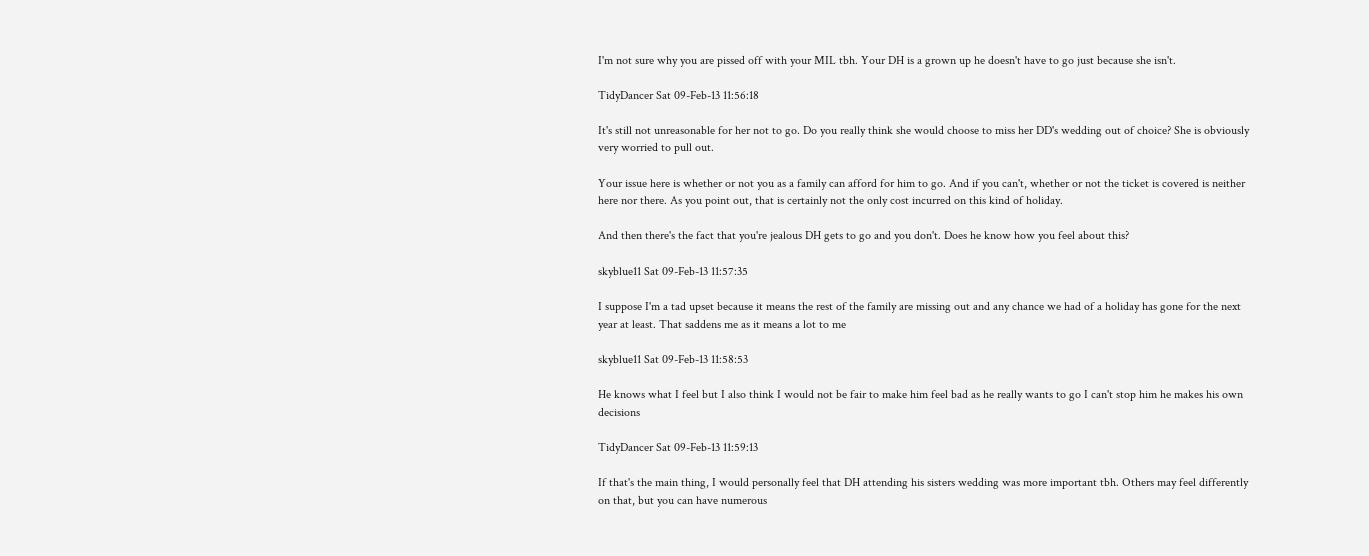I'm not sure why you are pissed off with your MIL tbh. Your DH is a grown up he doesn't have to go just because she isn't.

TidyDancer Sat 09-Feb-13 11:56:18

It's still not unreasonable for her not to go. Do you really think she would choose to miss her DD's wedding out of choice? She is obviously very worried to pull out.

Your issue here is whether or not you as a family can afford for him to go. And if you can't, whether or not the ticket is covered is neither here nor there. As you point out, that is certainly not the only cost incurred on this kind of holiday.

And then there's the fact that you're jealous DH gets to go and you don't. Does he know how you feel about this?

skyblue11 Sat 09-Feb-13 11:57:35

I suppose I'm a tad upset because it means the rest of the family are missing out and any chance we had of a holiday has gone for the next year at least. That saddens me as it means a lot to me

skyblue11 Sat 09-Feb-13 11:58:53

He knows what I feel but I also think I would not be fair to make him feel bad as he really wants to go I can't stop him he makes his own decisions

TidyDancer Sat 09-Feb-13 11:59:13

If that's the main thing, I would personally feel that DH attending his sisters wedding was more important tbh. Others may feel differently on that, but you can have numerous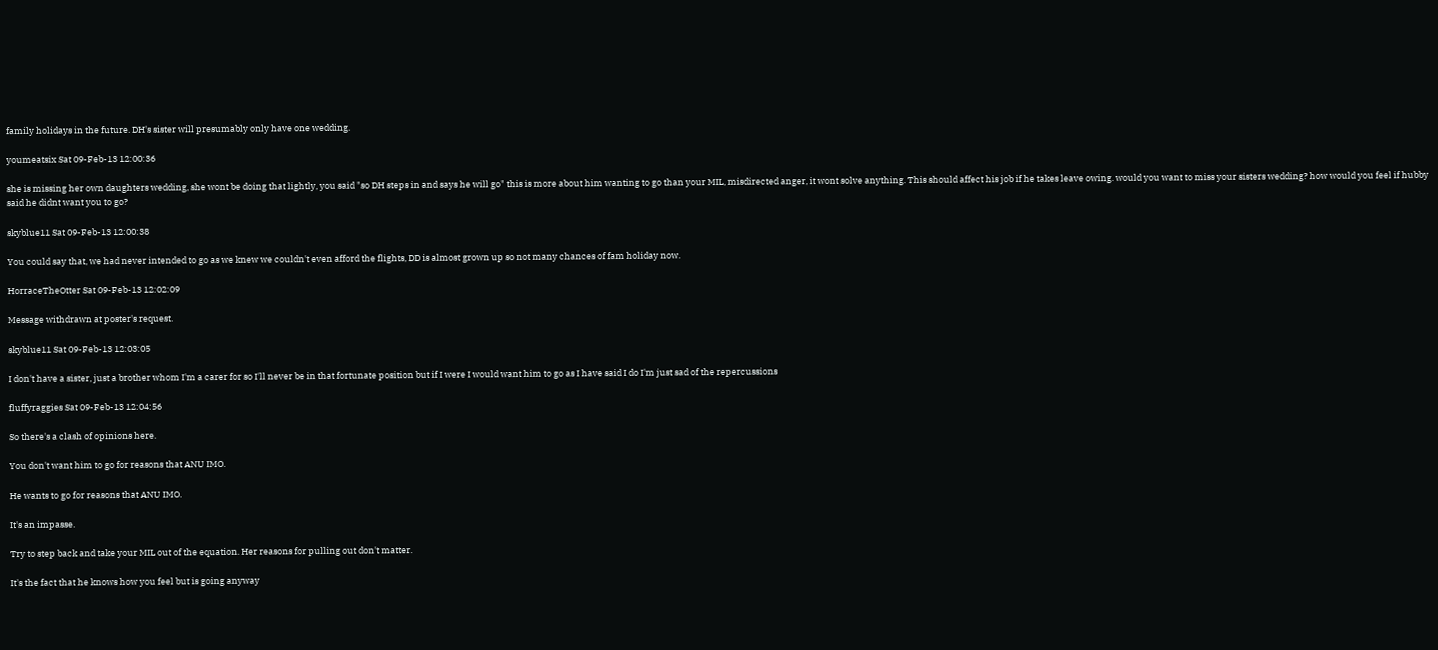family holidays in the future. DH's sister will presumably only have one wedding.

youmeatsix Sat 09-Feb-13 12:00:36

she is missing her own daughters wedding, she wont be doing that lightly, you said "so DH steps in and says he will go" this is more about him wanting to go than your MIL, misdirected anger, it wont solve anything. This should affect his job if he takes leave owing. would you want to miss your sisters wedding? how would you feel if hubby said he didnt want you to go?

skyblue11 Sat 09-Feb-13 12:00:38

You could say that, we had never intended to go as we knew we couldn't even afford the flights, DD is almost grown up so not many chances of fam holiday now.

HorraceTheOtter Sat 09-Feb-13 12:02:09

Message withdrawn at poster's request.

skyblue11 Sat 09-Feb-13 12:03:05

I don't have a sister, just a brother whom I'm a carer for so I'll never be in that fortunate position but if I were I would want him to go as I have said I do I'm just sad of the repercussions

fluffyraggies Sat 09-Feb-13 12:04:56

So there's a clash of opinions here.

You don't want him to go for reasons that ANU IMO.

He wants to go for reasons that ANU IMO.

It's an impasse.

Try to step back and take your MIL out of the equation. Her reasons for pulling out don't matter.

It's the fact that he knows how you feel but is going anyway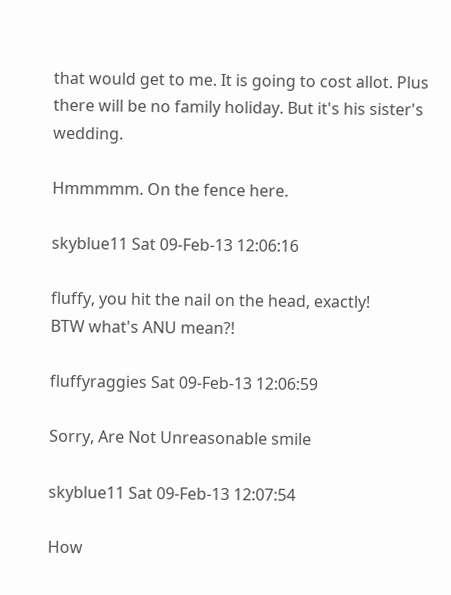that would get to me. It is going to cost allot. Plus there will be no family holiday. But it's his sister's wedding.

Hmmmmm. On the fence here.

skyblue11 Sat 09-Feb-13 12:06:16

fluffy, you hit the nail on the head, exactly!
BTW what's ANU mean?!

fluffyraggies Sat 09-Feb-13 12:06:59

Sorry, Are Not Unreasonable smile

skyblue11 Sat 09-Feb-13 12:07:54

How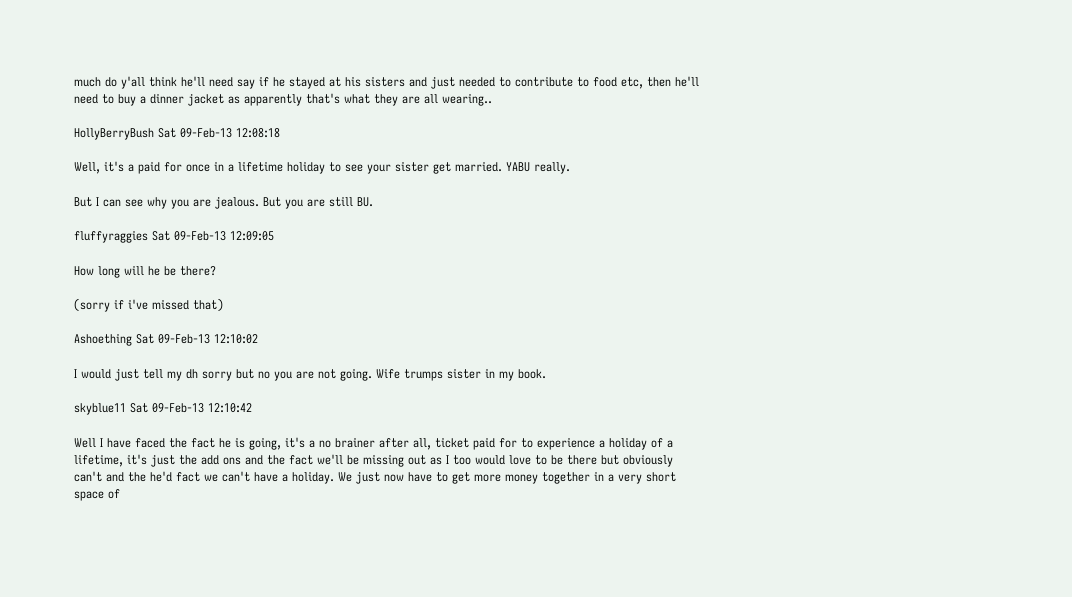much do y'all think he'll need say if he stayed at his sisters and just needed to contribute to food etc, then he'll need to buy a dinner jacket as apparently that's what they are all wearing..

HollyBerryBush Sat 09-Feb-13 12:08:18

Well, it's a paid for once in a lifetime holiday to see your sister get married. YABU really.

But I can see why you are jealous. But you are still BU.

fluffyraggies Sat 09-Feb-13 12:09:05

How long will he be there?

(sorry if i've missed that)

Ashoething Sat 09-Feb-13 12:10:02

I would just tell my dh sorry but no you are not going. Wife trumps sister in my book.

skyblue11 Sat 09-Feb-13 12:10:42

Well I have faced the fact he is going, it's a no brainer after all, ticket paid for to experience a holiday of a lifetime, it's just the add ons and the fact we'll be missing out as I too would love to be there but obviously can't and the he'd fact we can't have a holiday. We just now have to get more money together in a very short space of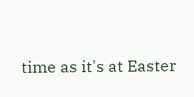time as it's at Easter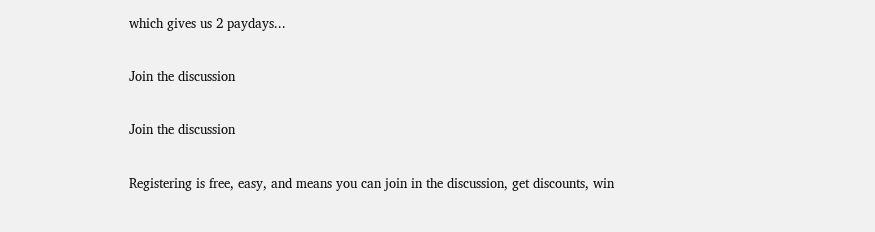which gives us 2 paydays...

Join the discussion

Join the discussion

Registering is free, easy, and means you can join in the discussion, get discounts, win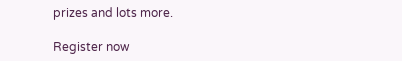prizes and lots more.

Register now